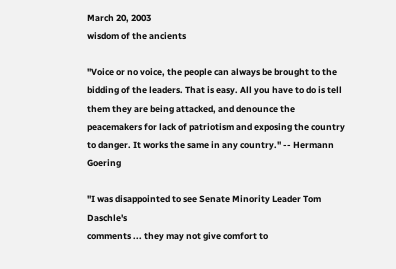March 20, 2003
wisdom of the ancients

"Voice or no voice, the people can always be brought to the bidding of the leaders. That is easy. All you have to do is tell them they are being attacked, and denounce the peacemakers for lack of patriotism and exposing the country to danger. It works the same in any country." -- Hermann Goering

"I was disappointed to see Senate Minority Leader Tom Daschle's
comments ... they may not give comfort to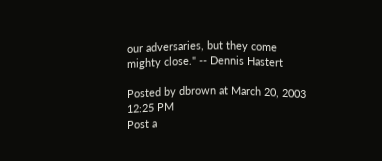our adversaries, but they come
mighty close." -- Dennis Hastert

Posted by dbrown at March 20, 2003 12:25 PM
Post a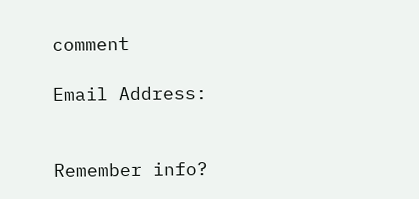comment

Email Address:


Remember info?